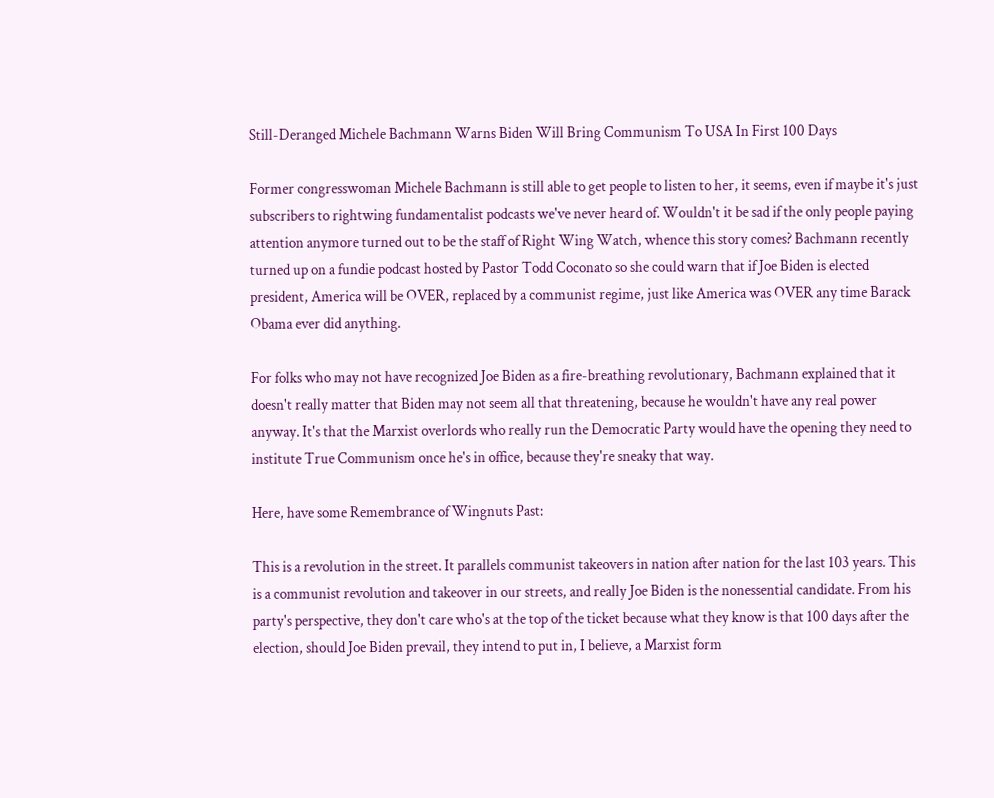Still-Deranged Michele Bachmann Warns Biden Will Bring Communism To USA In First 100 Days

Former congresswoman Michele Bachmann is still able to get people to listen to her, it seems, even if maybe it's just subscribers to rightwing fundamentalist podcasts we've never heard of. Wouldn't it be sad if the only people paying attention anymore turned out to be the staff of Right Wing Watch, whence this story comes? Bachmann recently turned up on a fundie podcast hosted by Pastor Todd Coconato so she could warn that if Joe Biden is elected president, America will be OVER, replaced by a communist regime, just like America was OVER any time Barack Obama ever did anything.

For folks who may not have recognized Joe Biden as a fire-breathing revolutionary, Bachmann explained that it doesn't really matter that Biden may not seem all that threatening, because he wouldn't have any real power anyway. It's that the Marxist overlords who really run the Democratic Party would have the opening they need to institute True Communism once he's in office, because they're sneaky that way.

Here, have some Remembrance of Wingnuts Past:

This is a revolution in the street. It parallels communist takeovers in nation after nation for the last 103 years. This is a communist revolution and takeover in our streets, and really Joe Biden is the nonessential candidate. From his party's perspective, they don't care who's at the top of the ticket because what they know is that 100 days after the election, should Joe Biden prevail, they intend to put in, I believe, a Marxist form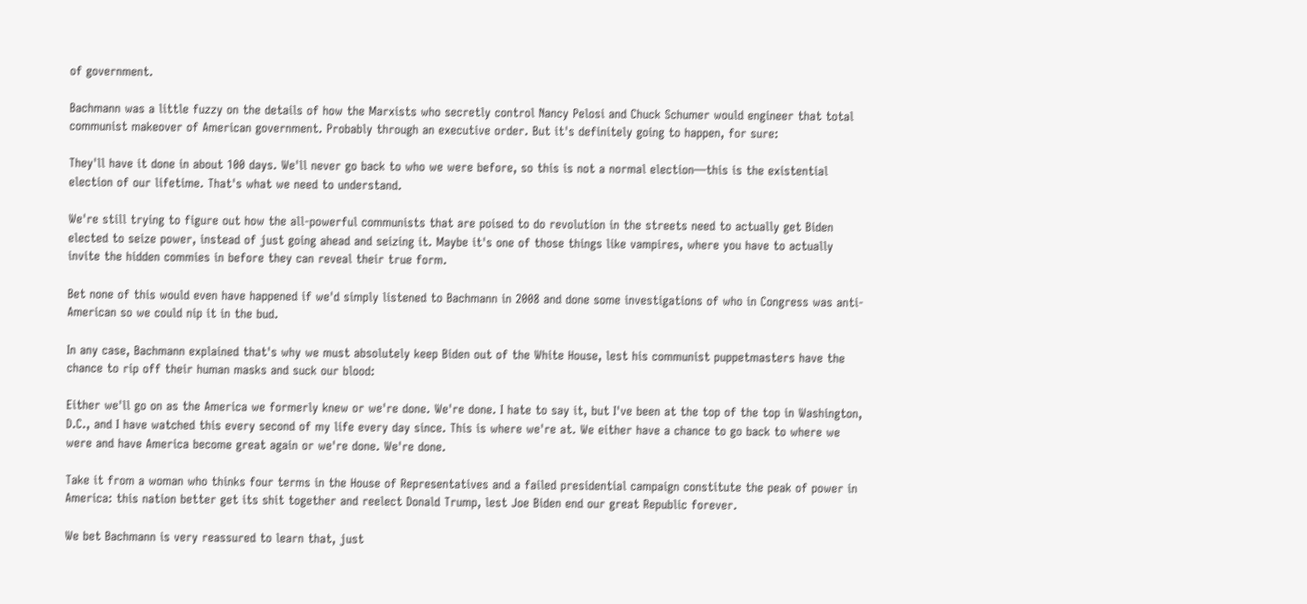of government.

Bachmann was a little fuzzy on the details of how the Marxists who secretly control Nancy Pelosi and Chuck Schumer would engineer that total communist makeover of American government. Probably through an executive order. But it's definitely going to happen, for sure:

They'll have it done in about 100 days. We'll never go back to who we were before, so this is not a normal election—this is the existential election of our lifetime. That's what we need to understand.

We're still trying to figure out how the all-powerful communists that are poised to do revolution in the streets need to actually get Biden elected to seize power, instead of just going ahead and seizing it. Maybe it's one of those things like vampires, where you have to actually invite the hidden commies in before they can reveal their true form.

Bet none of this would even have happened if we'd simply listened to Bachmann in 2008 and done some investigations of who in Congress was anti-American so we could nip it in the bud.

In any case, Bachmann explained that's why we must absolutely keep Biden out of the White House, lest his communist puppetmasters have the chance to rip off their human masks and suck our blood:

Either we'll go on as the America we formerly knew or we're done. We're done. I hate to say it, but I've been at the top of the top in Washington, D.C., and I have watched this every second of my life every day since. This is where we're at. We either have a chance to go back to where we were and have America become great again or we're done. We're done.

Take it from a woman who thinks four terms in the House of Representatives and a failed presidential campaign constitute the peak of power in America: this nation better get its shit together and reelect Donald Trump, lest Joe Biden end our great Republic forever.

We bet Bachmann is very reassured to learn that, just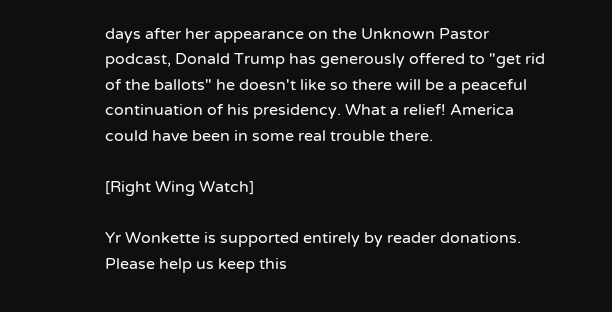days after her appearance on the Unknown Pastor podcast, Donald Trump has generously offered to "get rid of the ballots" he doesn't like so there will be a peaceful continuation of his presidency. What a relief! America could have been in some real trouble there.

[Right Wing Watch]

Yr Wonkette is supported entirely by reader donations. Please help us keep this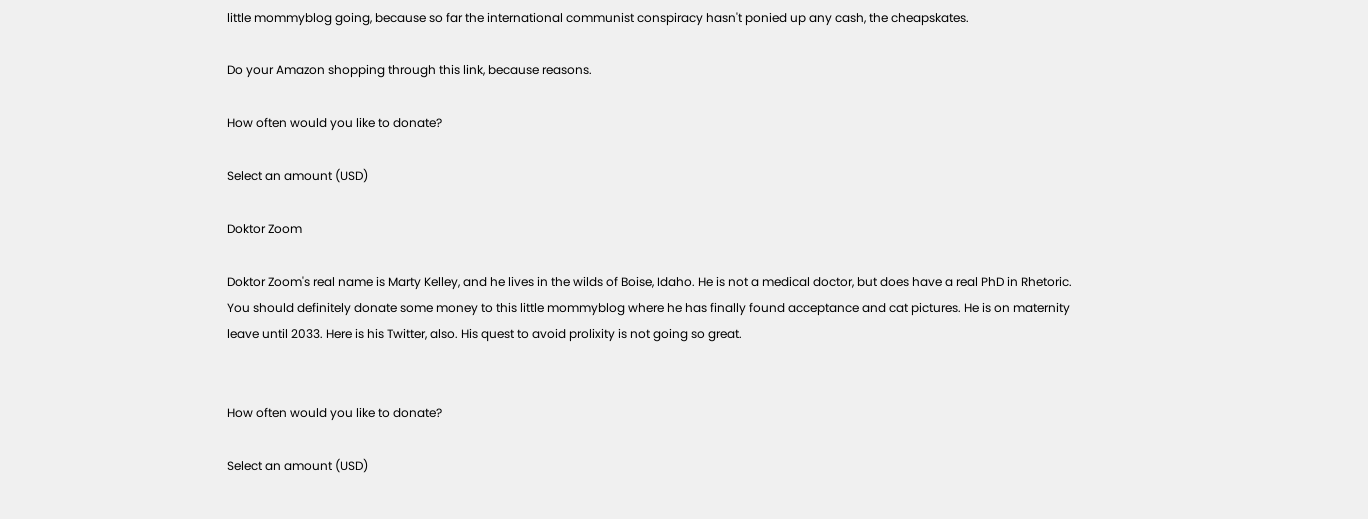little mommyblog going, because so far the international communist conspiracy hasn't ponied up any cash, the cheapskates.

Do your Amazon shopping through this link, because reasons.

How often would you like to donate?

Select an amount (USD)

Doktor Zoom

Doktor Zoom's real name is Marty Kelley, and he lives in the wilds of Boise, Idaho. He is not a medical doctor, but does have a real PhD in Rhetoric. You should definitely donate some money to this little mommyblog where he has finally found acceptance and cat pictures. He is on maternity leave until 2033. Here is his Twitter, also. His quest to avoid prolixity is not going so great.


How often would you like to donate?

Select an amount (USD)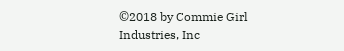©2018 by Commie Girl Industries, Inc